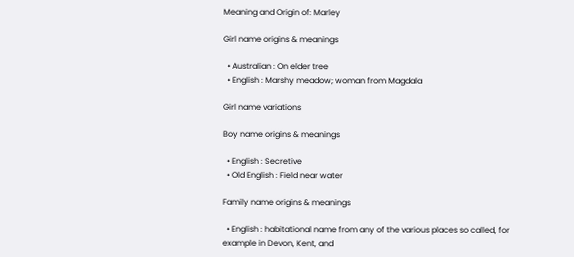Meaning and Origin of: Marley

Girl name origins & meanings

  • Australian : On elder tree
  • English : Marshy meadow; woman from Magdala

Girl name variations

Boy name origins & meanings

  • English : Secretive
  • Old English : Field near water

Family name origins & meanings

  • English : habitational name from any of the various places so called, for example in Devon, Kent, and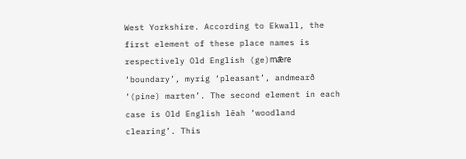West Yorkshire. According to Ekwall, the first element of these place names is respectively Old English (ge)mǣre ‘boundary’, myrig ‘pleasant’, andmearð ‘(pine) marten’. The second element in each case is Old English lēah ‘woodland clearing’. This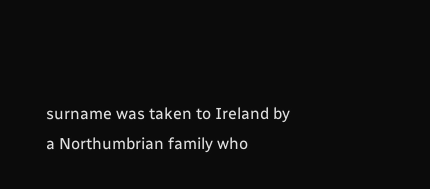surname was taken to Ireland by a Northumbrian family who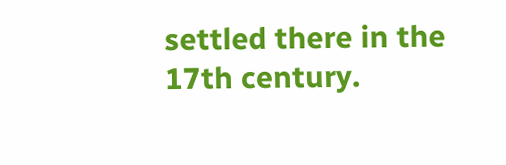settled there in the 17th century.